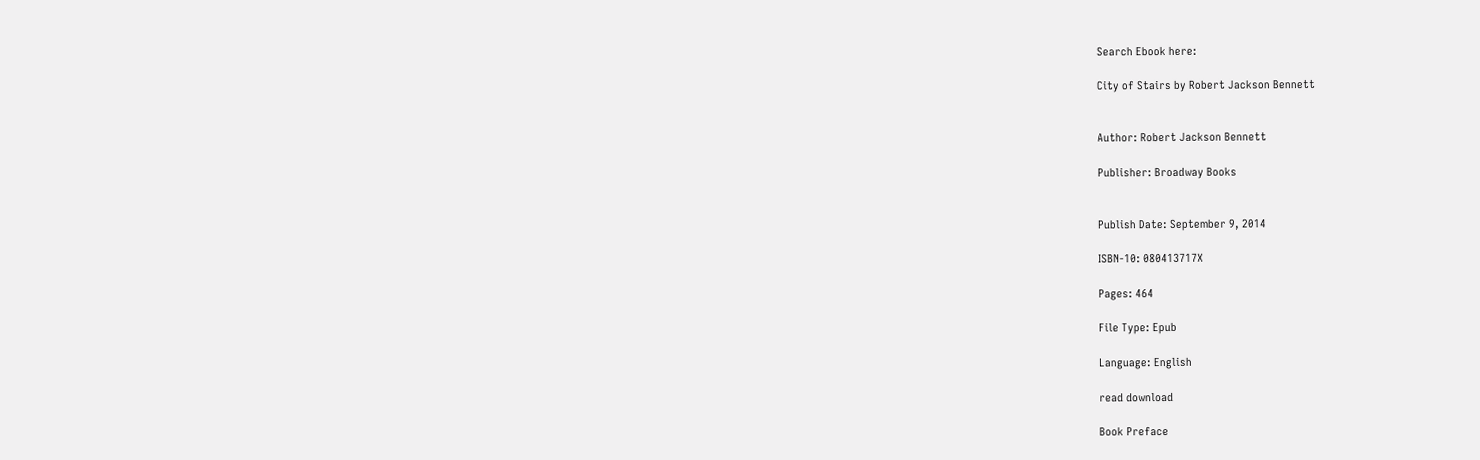Search Ebook here:

City of Stairs by Robert Jackson Bennett


Author: Robert Jackson Bennett

Publisher: Broadway Books


Publish Date: September 9, 2014

ISBN-10: 080413717X

Pages: 464

File Type: Epub

Language: English

read download

Book Preface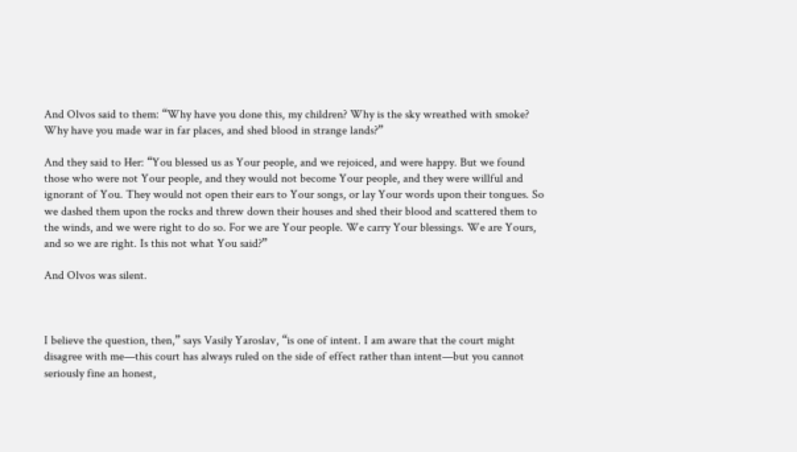And Olvos said to them: “Why have you done this, my children? Why is the sky wreathed with smoke? Why have you made war in far places, and shed blood in strange lands?”

And they said to Her: “You blessed us as Your people, and we rejoiced, and were happy. But we found those who were not Your people, and they would not become Your people, and they were willful and ignorant of You. They would not open their ears to Your songs, or lay Your words upon their tongues. So we dashed them upon the rocks and threw down their houses and shed their blood and scattered them to the winds, and we were right to do so. For we are Your people. We carry Your blessings. We are Yours, and so we are right. Is this not what You said?”

And Olvos was silent.



I believe the question, then,” says Vasily Yaroslav, “is one of intent. I am aware that the court might disagree with me—this court has always ruled on the side of effect rather than intent—but you cannot seriously fine an honest,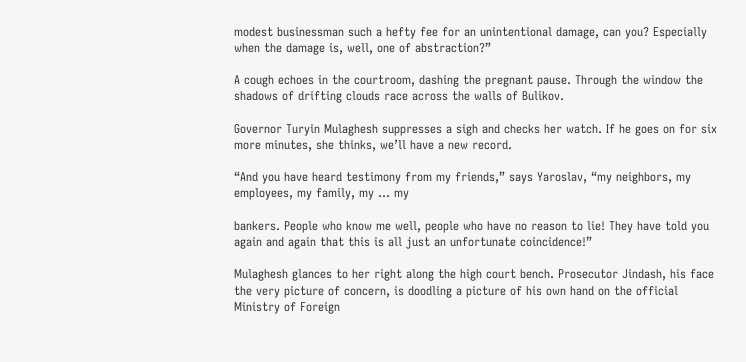modest businessman such a hefty fee for an unintentional damage, can you? Especially when the damage is, well, one of abstraction?”

A cough echoes in the courtroom, dashing the pregnant pause. Through the window the shadows of drifting clouds race across the walls of Bulikov.

Governor Turyin Mulaghesh suppresses a sigh and checks her watch. If he goes on for six more minutes, she thinks, we’ll have a new record.

“And you have heard testimony from my friends,” says Yaroslav, “my neighbors, my employees, my family, my … my

bankers. People who know me well, people who have no reason to lie! They have told you again and again that this is all just an unfortunate coincidence!”

Mulaghesh glances to her right along the high court bench. Prosecutor Jindash, his face the very picture of concern, is doodling a picture of his own hand on the official Ministry of Foreign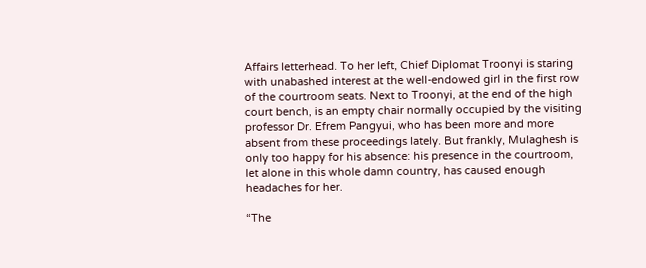Affairs letterhead. To her left, Chief Diplomat Troonyi is staring with unabashed interest at the well-endowed girl in the first row of the courtroom seats. Next to Troonyi, at the end of the high court bench, is an empty chair normally occupied by the visiting professor Dr. Efrem Pangyui, who has been more and more absent from these proceedings lately. But frankly, Mulaghesh is only too happy for his absence: his presence in the courtroom, let alone in this whole damn country, has caused enough headaches for her.

“The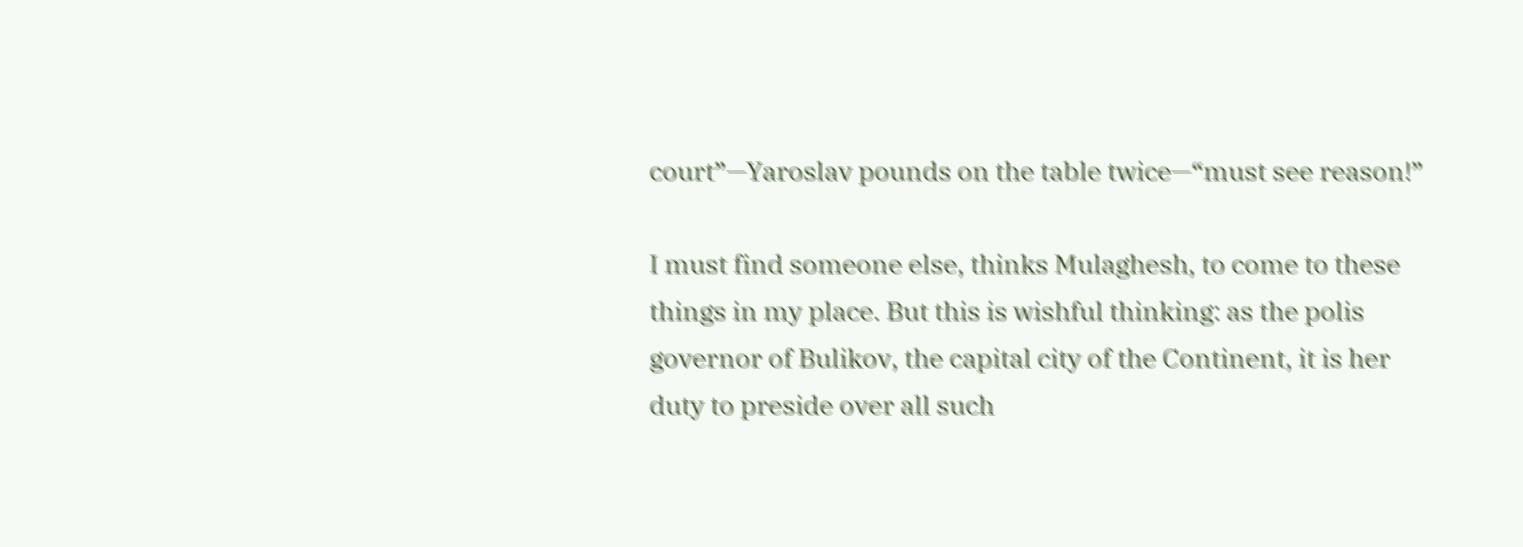court”—Yaroslav pounds on the table twice—“must see reason!”

I must find someone else, thinks Mulaghesh, to come to these things in my place. But this is wishful thinking: as the polis governor of Bulikov, the capital city of the Continent, it is her duty to preside over all such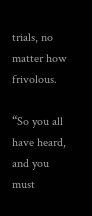trials, no matter how frivolous.

“So you all have heard, and you must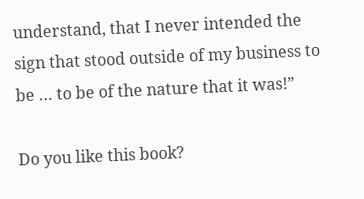understand, that I never intended the sign that stood outside of my business to be … to be of the nature that it was!”

Do you like this book?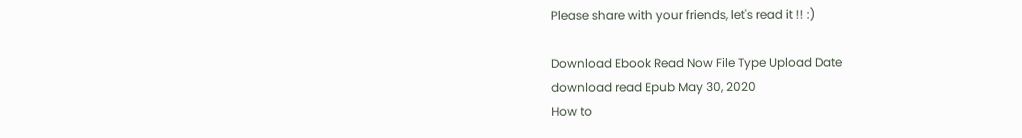Please share with your friends, let's read it !! :)

Download Ebook Read Now File Type Upload Date
download read Epub May 30, 2020
How to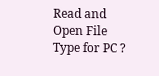Read and Open File Type for PC ?